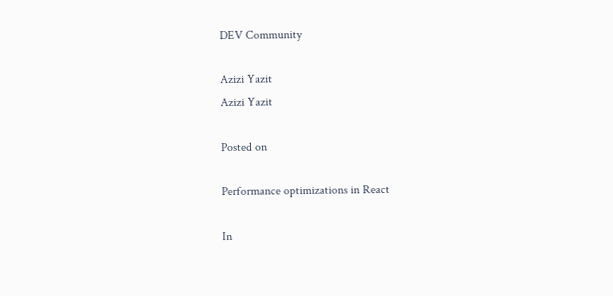DEV Community

Azizi Yazit
Azizi Yazit

Posted on

Performance optimizations in React

In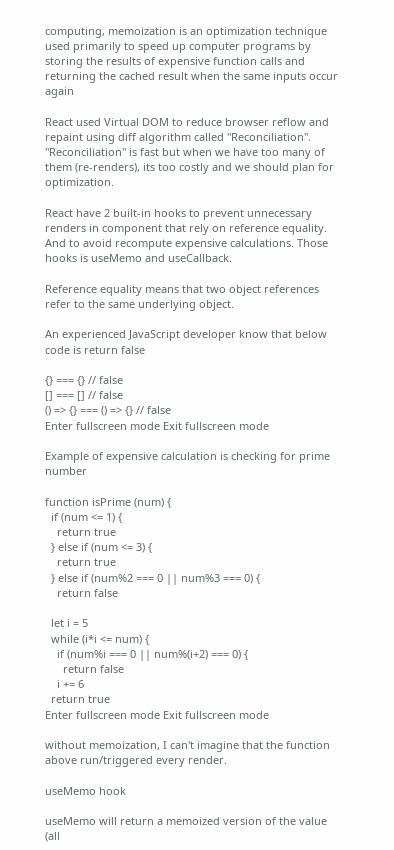computing, memoization is an optimization technique used primarily to speed up computer programs by storing the results of expensive function calls and returning the cached result when the same inputs occur again

React used Virtual DOM to reduce browser reflow and repaint using diff algorithm called "Reconciliation". "Reconciliation" is fast but when we have too many of them (re-renders), its too costly and we should plan for optimization.

React have 2 built-in hooks to prevent unnecessary renders in component that rely on reference equality. And to avoid recompute expensive calculations. Those hooks is useMemo and useCallback.

Reference equality means that two object references refer to the same underlying object.

An experienced JavaScript developer know that below code is return false

{} === {} // false
[] === [] // false
() => {} === () => {} // false
Enter fullscreen mode Exit fullscreen mode

Example of expensive calculation is checking for prime number

function isPrime (num) {
  if (num <= 1) {
    return true
  } else if (num <= 3) {
    return true
  } else if (num%2 === 0 || num%3 === 0) {
    return false

  let i = 5
  while (i*i <= num) {
    if (num%i === 0 || num%(i+2) === 0) {
      return false
    i += 6
  return true
Enter fullscreen mode Exit fullscreen mode

without memoization, I can't imagine that the function above run/triggered every render.

useMemo hook

useMemo will return a memoized version of the value (all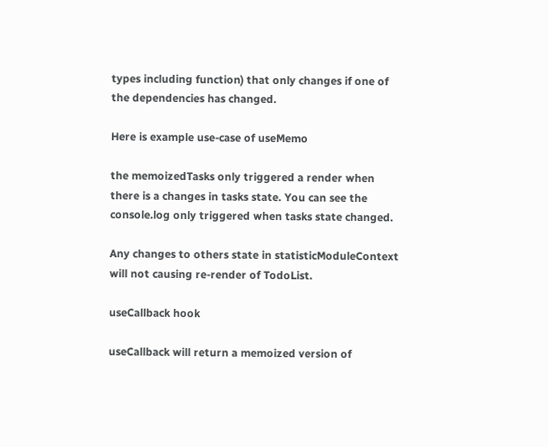types including function) that only changes if one of the dependencies has changed.

Here is example use-case of useMemo

the memoizedTasks only triggered a render when there is a changes in tasks state. You can see the console.log only triggered when tasks state changed.

Any changes to others state in statisticModuleContext will not causing re-render of TodoList.

useCallback hook

useCallback will return a memoized version of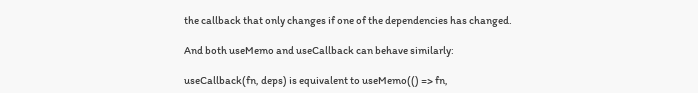the callback that only changes if one of the dependencies has changed.

And both useMemo and useCallback can behave similarly:

useCallback(fn, deps) is equivalent to useMemo(() => fn,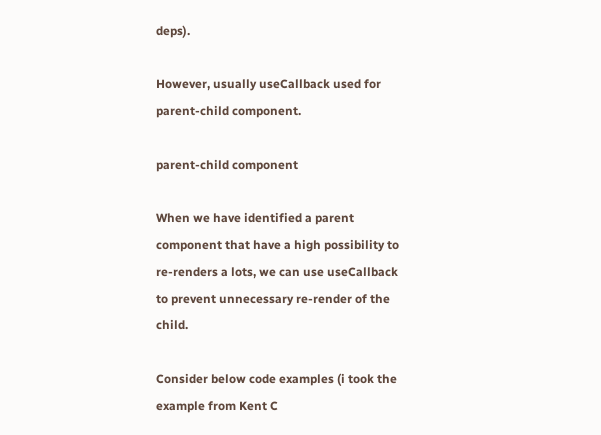deps).

However, usually useCallback used for parent-child component.

parent-child component

When we have identified a parent component that have a high possibility to re-renders a lots, we can use useCallback to prevent unnecessary re-render of the child.

Consider below code examples (i took the example from Kent C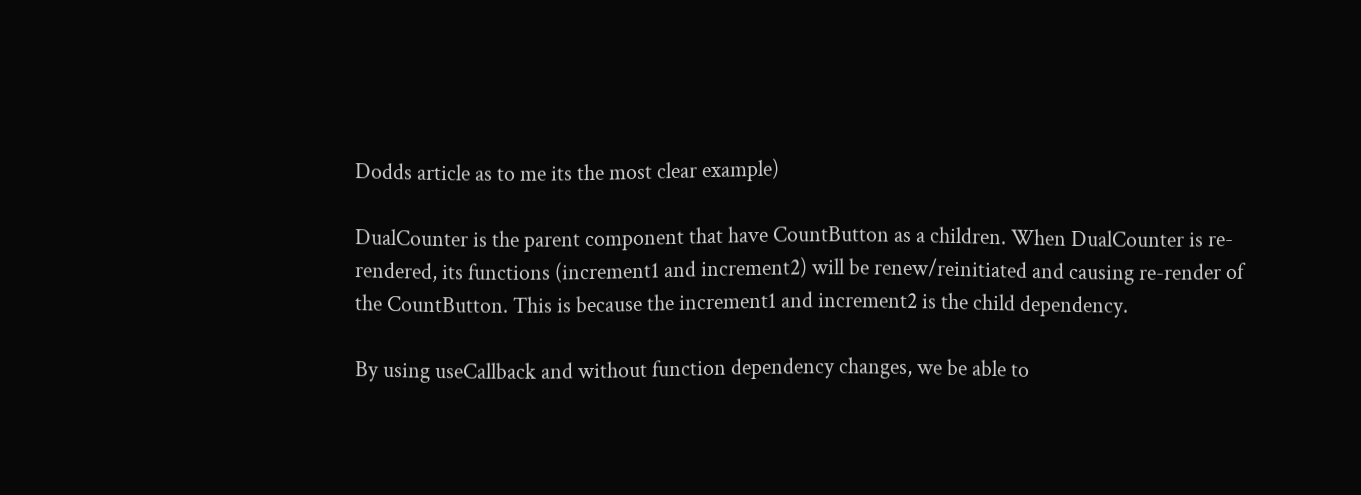Dodds article as to me its the most clear example)

DualCounter is the parent component that have CountButton as a children. When DualCounter is re-rendered, its functions (increment1 and increment2) will be renew/reinitiated and causing re-render of the CountButton. This is because the increment1 and increment2 is the child dependency.

By using useCallback and without function dependency changes, we be able to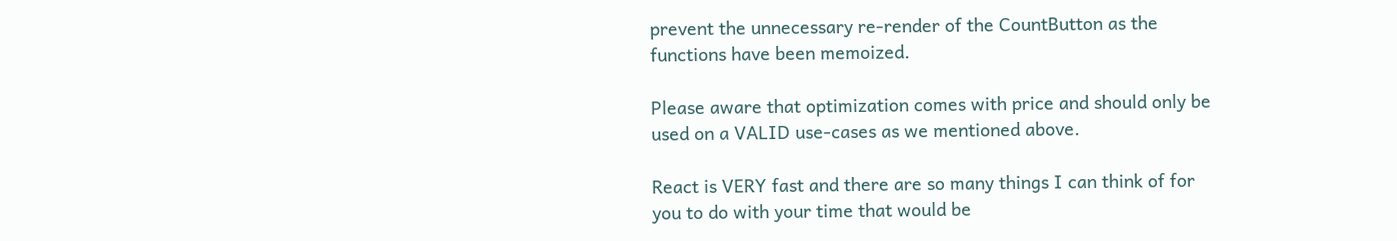prevent the unnecessary re-render of the CountButton as the functions have been memoized.

Please aware that optimization comes with price and should only be used on a VALID use-cases as we mentioned above.

React is VERY fast and there are so many things I can think of for you to do with your time that would be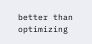better than optimizing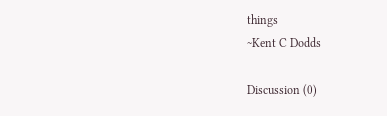things
~Kent C Dodds

Discussion (0)